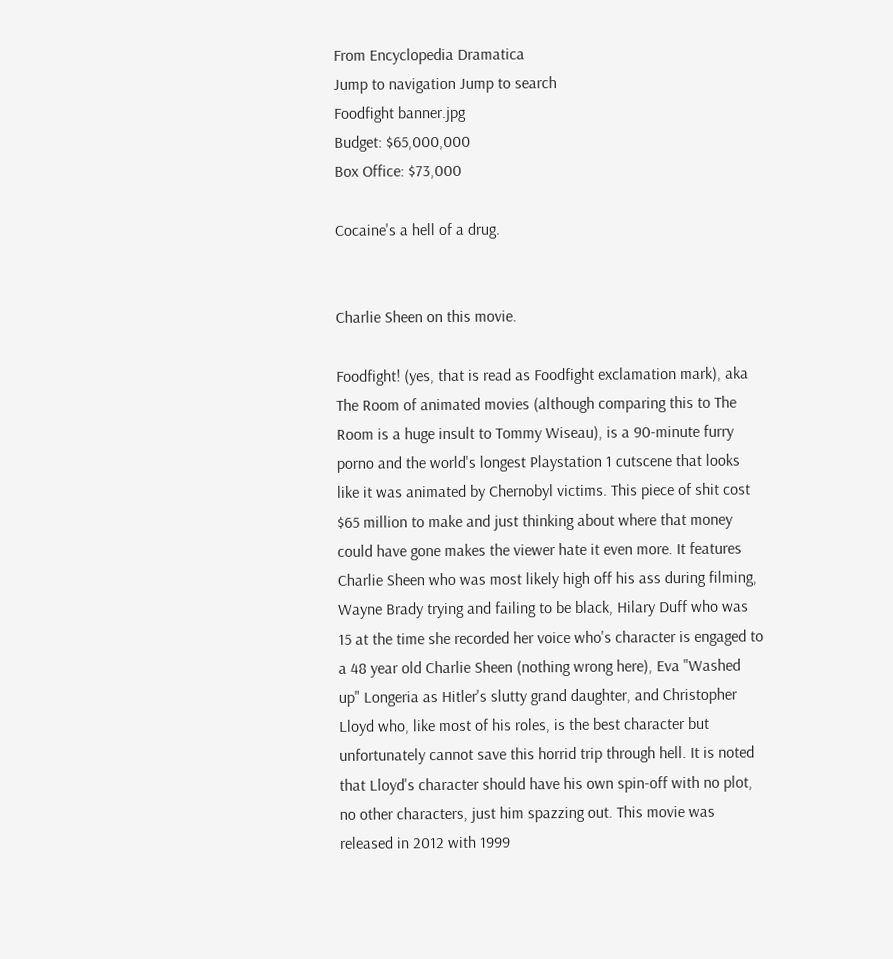From Encyclopedia Dramatica
Jump to navigation Jump to search
Foodfight banner.jpg
Budget: $65,000,000
Box Office: $73,000

Cocaine's a hell of a drug.


Charlie Sheen on this movie.

Foodfight! (yes, that is read as Foodfight exclamation mark), aka The Room of animated movies (although comparing this to The Room is a huge insult to Tommy Wiseau), is a 90-minute furry porno and the world's longest Playstation 1 cutscene that looks like it was animated by Chernobyl victims. This piece of shit cost $65 million to make and just thinking about where that money could have gone makes the viewer hate it even more. It features Charlie Sheen who was most likely high off his ass during filming, Wayne Brady trying and failing to be black, Hilary Duff who was 15 at the time she recorded her voice who's character is engaged to a 48 year old Charlie Sheen (nothing wrong here), Eva "Washed up" Longeria as Hitler's slutty grand daughter, and Christopher Lloyd who, like most of his roles, is the best character but unfortunately cannot save this horrid trip through hell. It is noted that Lloyd's character should have his own spin-off with no plot, no other characters, just him spazzing out. This movie was released in 2012 with 1999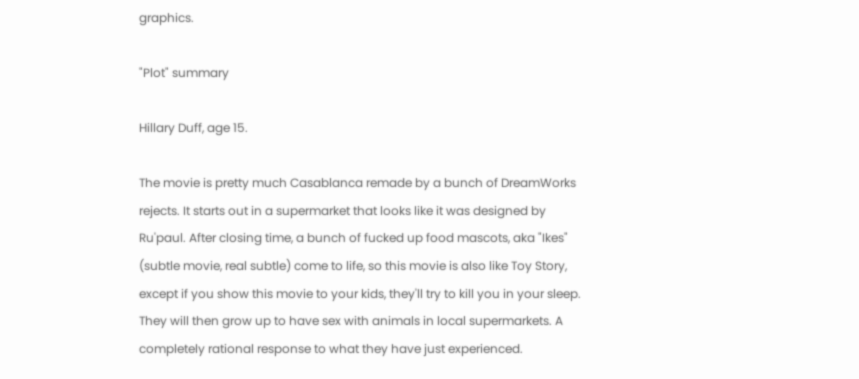graphics.

"Plot" summary

Hillary Duff, age 15.

The movie is pretty much Casablanca remade by a bunch of DreamWorks rejects. It starts out in a supermarket that looks like it was designed by Ru'paul. After closing time, a bunch of fucked up food mascots, aka "Ikes" (subtle movie, real subtle) come to life, so this movie is also like Toy Story, except if you show this movie to your kids, they'll try to kill you in your sleep. They will then grow up to have sex with animals in local supermarkets. A completely rational response to what they have just experienced.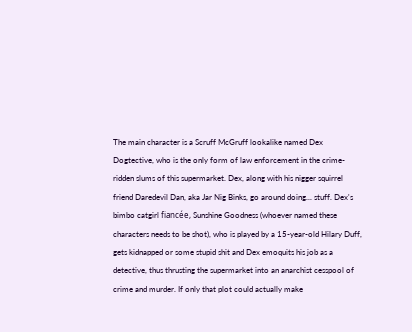The main character is a Scruff McGruff lookalike named Dex Dogtective, who is the only form of law enforcement in the crime-ridden slums of this supermarket. Dex, along with his nigger squirrel friend Daredevil Dan, aka Jar Nig Binks, go around doing... stuff. Dex's bimbo catgirl fiancée, Sunshine Goodness (whoever named these characters needs to be shot), who is played by a 15-year-old Hilary Duff, gets kidnapped or some stupid shit and Dex emoquits his job as a detective, thus thrusting the supermarket into an anarchist cesspool of crime and murder. If only that plot could actually make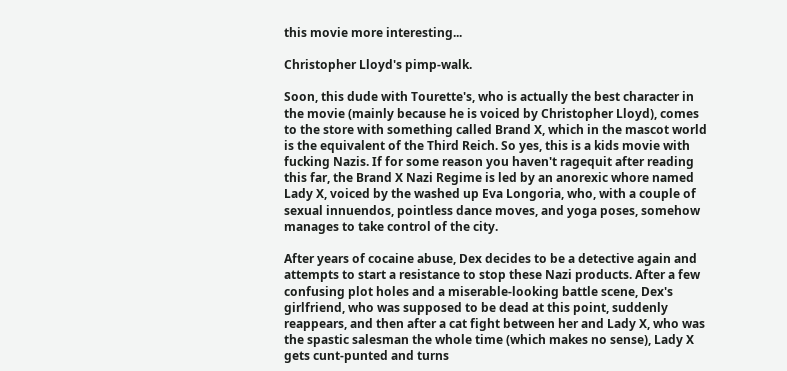this movie more interesting...

Christopher Lloyd's pimp-walk.

Soon, this dude with Tourette's, who is actually the best character in the movie (mainly because he is voiced by Christopher Lloyd), comes to the store with something called Brand X, which in the mascot world is the equivalent of the Third Reich. So yes, this is a kids movie with fucking Nazis. If for some reason you haven't ragequit after reading this far, the Brand X Nazi Regime is led by an anorexic whore named Lady X, voiced by the washed up Eva Longoria, who, with a couple of sexual innuendos, pointless dance moves, and yoga poses, somehow manages to take control of the city.

After years of cocaine abuse, Dex decides to be a detective again and attempts to start a resistance to stop these Nazi products. After a few confusing plot holes and a miserable-looking battle scene, Dex's girlfriend, who was supposed to be dead at this point, suddenly reappears, and then after a cat fight between her and Lady X, who was the spastic salesman the whole time (which makes no sense), Lady X gets cunt-punted and turns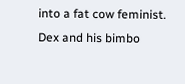into a fat cow feminist. Dex and his bimbo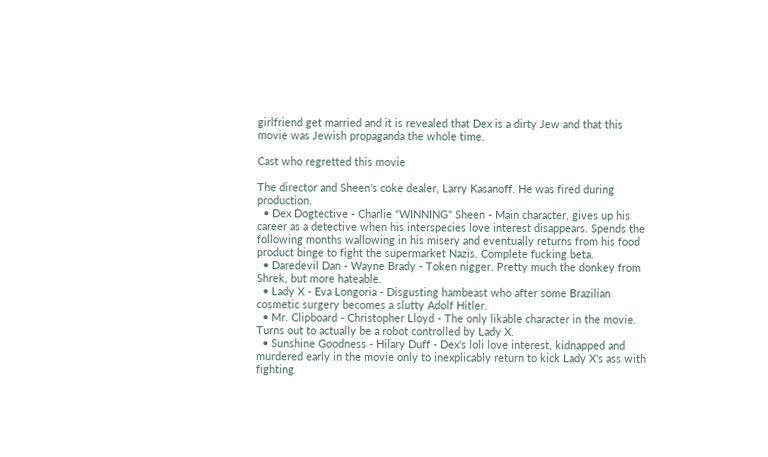girlfriend get married and it is revealed that Dex is a dirty Jew and that this movie was Jewish propaganda the whole time.

Cast who regretted this movie

The director and Sheen's coke dealer, Larry Kasanoff. He was fired during production.
  • Dex Dogtective - Charlie "WINNING" Sheen - Main character, gives up his career as a detective when his interspecies love interest disappears. Spends the following months wallowing in his misery and eventually returns from his food product binge to fight the supermarket Nazis. Complete fucking beta.
  • Daredevil Dan - Wayne Brady - Token nigger. Pretty much the donkey from Shrek, but more hateable.
  • Lady X - Eva Longoria - Disgusting hambeast who after some Brazilian cosmetic surgery becomes a slutty Adolf Hitler.
  • Mr. Clipboard - Christopher Lloyd - The only likable character in the movie. Turns out to actually be a robot controlled by Lady X.
  • Sunshine Goodness - Hilary Duff - Dex's loli love interest, kidnapped and murdered early in the movie only to inexplicably return to kick Lady X's ass with fighting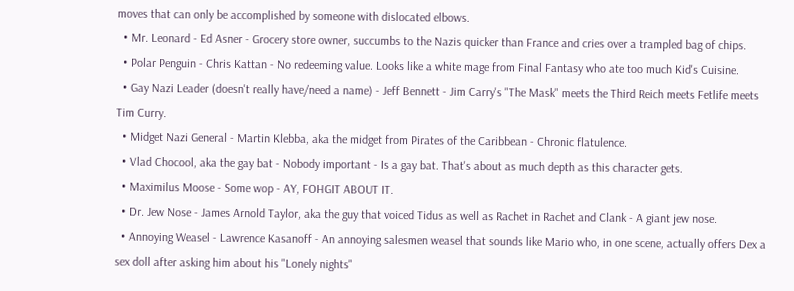moves that can only be accomplished by someone with dislocated elbows.
  • Mr. Leonard - Ed Asner - Grocery store owner, succumbs to the Nazis quicker than France and cries over a trampled bag of chips.
  • Polar Penguin - Chris Kattan - No redeeming value. Looks like a white mage from Final Fantasy who ate too much Kid's Cuisine.
  • Gay Nazi Leader (doesn't really have/need a name) - Jeff Bennett - Jim Carry's "The Mask" meets the Third Reich meets Fetlife meets Tim Curry.
  • Midget Nazi General - Martin Klebba, aka the midget from Pirates of the Caribbean - Chronic flatulence.
  • Vlad Chocool, aka the gay bat - Nobody important - Is a gay bat. That's about as much depth as this character gets.
  • Maximilus Moose - Some wop - AY, FOHGIT ABOUT IT.
  • Dr. Jew Nose - James Arnold Taylor, aka the guy that voiced Tidus as well as Rachet in Rachet and Clank - A giant jew nose.
  • Annoying Weasel - Lawrence Kasanoff - An annoying salesmen weasel that sounds like Mario who, in one scene, actually offers Dex a sex doll after asking him about his "Lonely nights"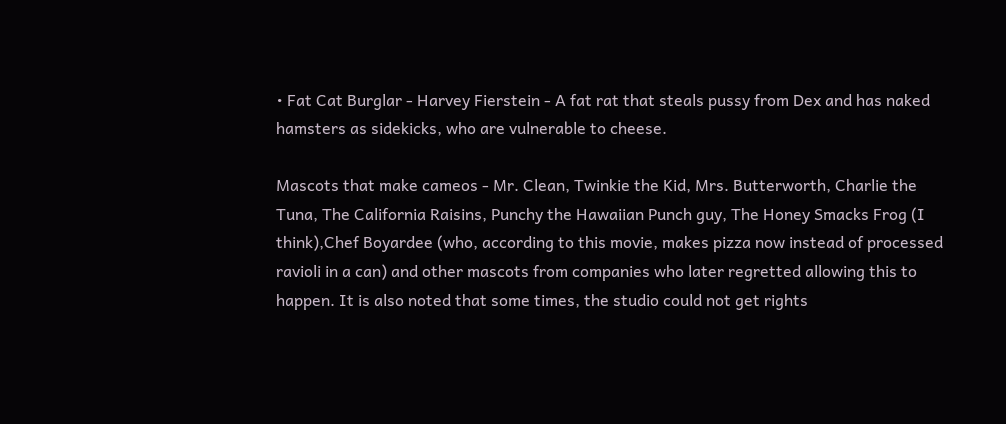• Fat Cat Burglar - Harvey Fierstein - A fat rat that steals pussy from Dex and has naked hamsters as sidekicks, who are vulnerable to cheese.

Mascots that make cameos - Mr. Clean, Twinkie the Kid, Mrs. Butterworth, Charlie the Tuna, The California Raisins, Punchy the Hawaiian Punch guy, The Honey Smacks Frog (I think),Chef Boyardee (who, according to this movie, makes pizza now instead of processed ravioli in a can) and other mascots from companies who later regretted allowing this to happen. It is also noted that some times, the studio could not get rights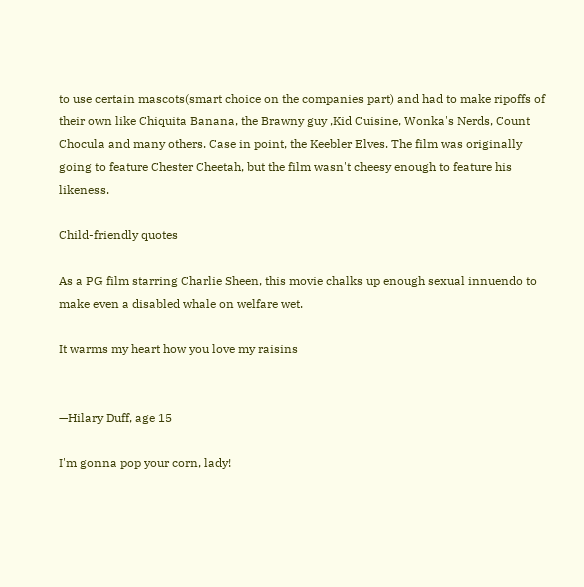to use certain mascots(smart choice on the companies part) and had to make ripoffs of their own like Chiquita Banana, the Brawny guy ,Kid Cuisine, Wonka's Nerds, Count Chocula and many others. Case in point, the Keebler Elves. The film was originally going to feature Chester Cheetah, but the film wasn't cheesy enough to feature his likeness.

Child-friendly quotes

As a PG film starring Charlie Sheen, this movie chalks up enough sexual innuendo to make even a disabled whale on welfare wet.

It warms my heart how you love my raisins


—Hilary Duff, age 15

I'm gonna pop your corn, lady!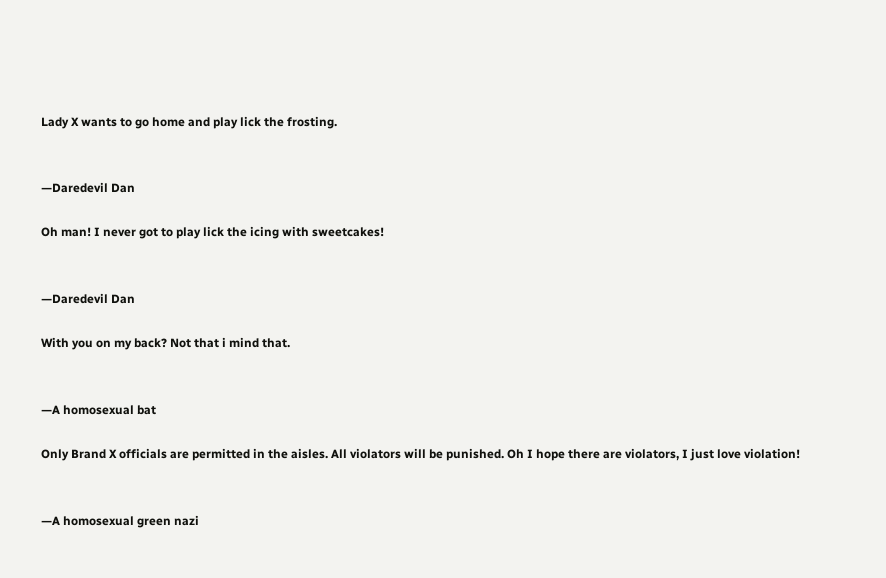Lady X wants to go home and play lick the frosting.


—Daredevil Dan

Oh man! I never got to play lick the icing with sweetcakes!


—Daredevil Dan

With you on my back? Not that i mind that.


—A homosexual bat

Only Brand X officials are permitted in the aisles. All violators will be punished. Oh I hope there are violators, I just love violation!


—A homosexual green nazi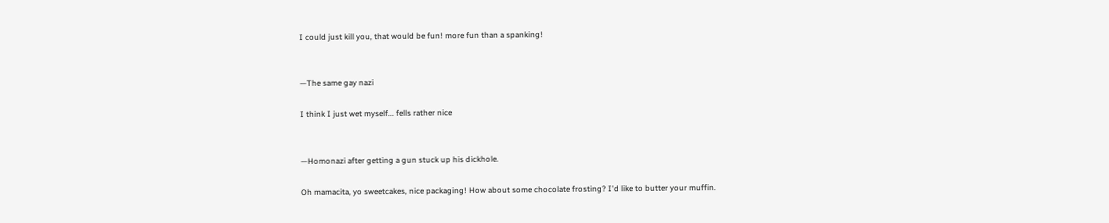I could just kill you, that would be fun! more fun than a spanking!


—The same gay nazi

I think I just wet myself... fells rather nice


—Homonazi after getting a gun stuck up his dickhole.

Oh mamacita, yo sweetcakes, nice packaging! How about some chocolate frosting? I'd like to butter your muffin.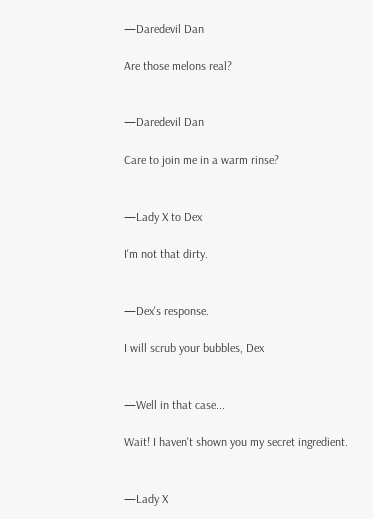—Daredevil Dan

Are those melons real?


—Daredevil Dan

Care to join me in a warm rinse?


—Lady X to Dex

I'm not that dirty.


—Dex's response.

I will scrub your bubbles, Dex


—Well in that case...

Wait! I haven't shown you my secret ingredient.


—Lady X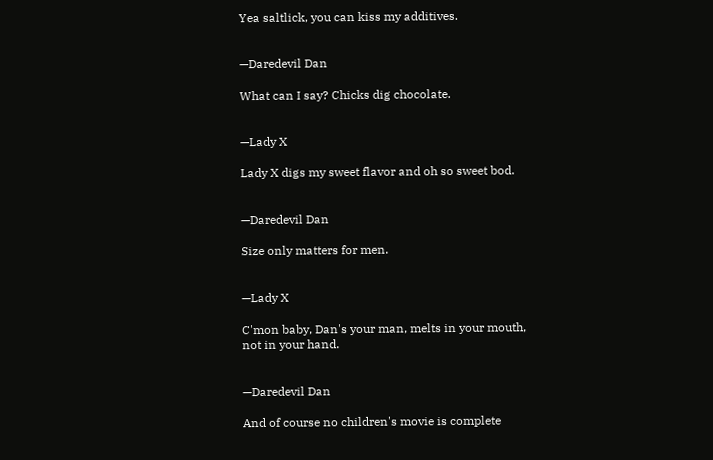Yea saltlick, you can kiss my additives.


—Daredevil Dan

What can I say? Chicks dig chocolate.


—Lady X

Lady X digs my sweet flavor and oh so sweet bod.


—Daredevil Dan

Size only matters for men.


—Lady X

C'mon baby, Dan's your man, melts in your mouth, not in your hand.


—Daredevil Dan

And of course no children's movie is complete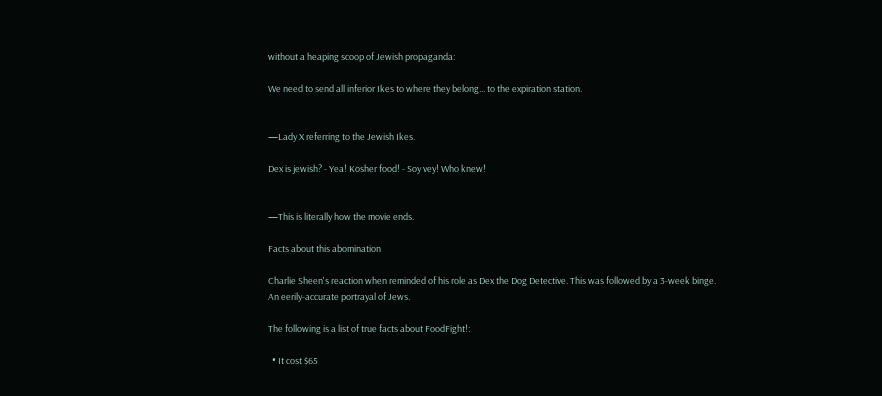without a heaping scoop of Jewish propaganda:

We need to send all inferior Ikes to where they belong... to the expiration station.


—Lady X referring to the Jewish Ikes.

Dex is jewish? - Yea! Kosher food! - Soy vey! Who knew!


—This is literally how the movie ends.

Facts about this abomination

Charlie Sheen's reaction when reminded of his role as Dex the Dog Detective. This was followed by a 3-week binge.
An eerily-accurate portrayal of Jews.

The following is a list of true facts about FoodFight!:

  • It cost $65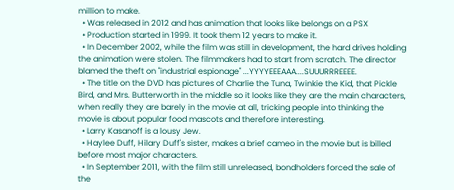million to make.
  • Was released in 2012 and has animation that looks like belongs on a PSX
  • Production started in 1999. It took them 12 years to make it.
  • In December 2002, while the film was still in development, the hard drives holding the animation were stolen. The filmmakers had to start from scratch. The director blamed the theft on "industrial espionage" ...YYYYEEEAAA....SUUURRREEEE.
  • The title on the DVD has pictures of Charlie the Tuna, Twinkie the Kid, that Pickle Bird, and Mrs. Butterworth in the middle so it looks like they are the main characters, when really they are barely in the movie at all, tricking people into thinking the movie is about popular food mascots and therefore interesting.
  • Larry Kasanoff is a lousy Jew.
  • Haylee Duff, Hilary Duff's sister, makes a brief cameo in the movie but is billed before most major characters.
  • In September 2011, with the film still unreleased, bondholders forced the sale of the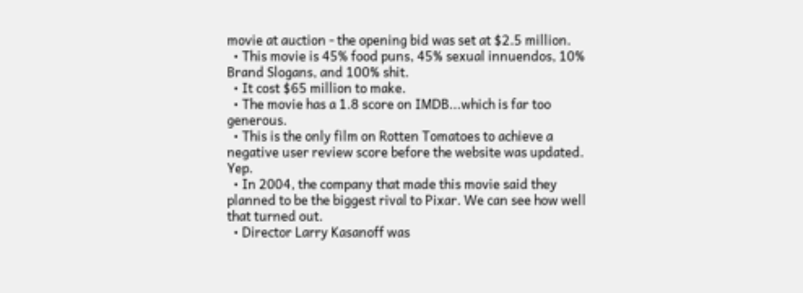movie at auction - the opening bid was set at $2.5 million.
  • This movie is 45% food puns, 45% sexual innuendos, 10% Brand Slogans, and 100% shit.
  • It cost $65 million to make.
  • The movie has a 1.8 score on IMDB...which is far too generous.
  • This is the only film on Rotten Tomatoes to achieve a negative user review score before the website was updated. Yep.
  • In 2004, the company that made this movie said they planned to be the biggest rival to Pixar. We can see how well that turned out.
  • Director Larry Kasanoff was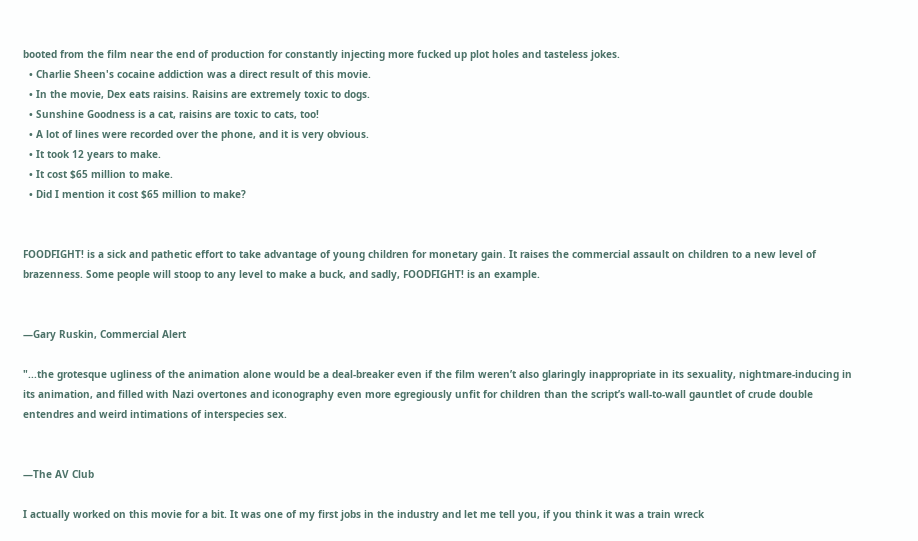booted from the film near the end of production for constantly injecting more fucked up plot holes and tasteless jokes.
  • Charlie Sheen's cocaine addiction was a direct result of this movie.
  • In the movie, Dex eats raisins. Raisins are extremely toxic to dogs.
  • Sunshine Goodness is a cat, raisins are toxic to cats, too!
  • A lot of lines were recorded over the phone, and it is very obvious.
  • It took 12 years to make.
  • It cost $65 million to make.
  • Did I mention it cost $65 million to make?


FOODFIGHT! is a sick and pathetic effort to take advantage of young children for monetary gain. It raises the commercial assault on children to a new level of brazenness. Some people will stoop to any level to make a buck, and sadly, FOODFIGHT! is an example.


—Gary Ruskin, Commercial Alert

"...the grotesque ugliness of the animation alone would be a deal-breaker even if the film weren’t also glaringly inappropriate in its sexuality, nightmare-inducing in its animation, and filled with Nazi overtones and iconography even more egregiously unfit for children than the script’s wall-to-wall gauntlet of crude double entendres and weird intimations of interspecies sex.


—The AV Club

I actually worked on this movie for a bit. It was one of my first jobs in the industry and let me tell you, if you think it was a train wreck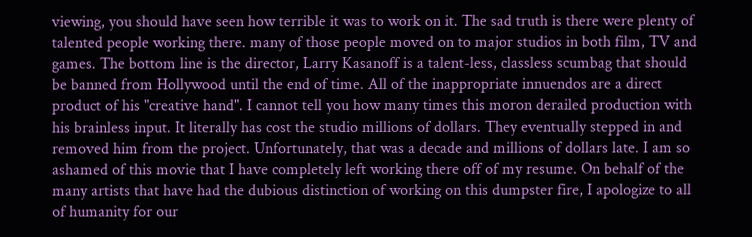viewing, you should have seen how terrible it was to work on it. The sad truth is there were plenty of talented people working there. many of those people moved on to major studios in both film, TV and games. The bottom line is the director, Larry Kasanoff is a talent-less, classless scumbag that should be banned from Hollywood until the end of time. All of the inappropriate innuendos are a direct product of his "creative hand". I cannot tell you how many times this moron derailed production with his brainless input. It literally has cost the studio millions of dollars. They eventually stepped in and removed him from the project. Unfortunately, that was a decade and millions of dollars late. I am so ashamed of this movie that I have completely left working there off of my resume. On behalf of the many artists that have had the dubious distinction of working on this dumpster fire, I apologize to all of humanity for our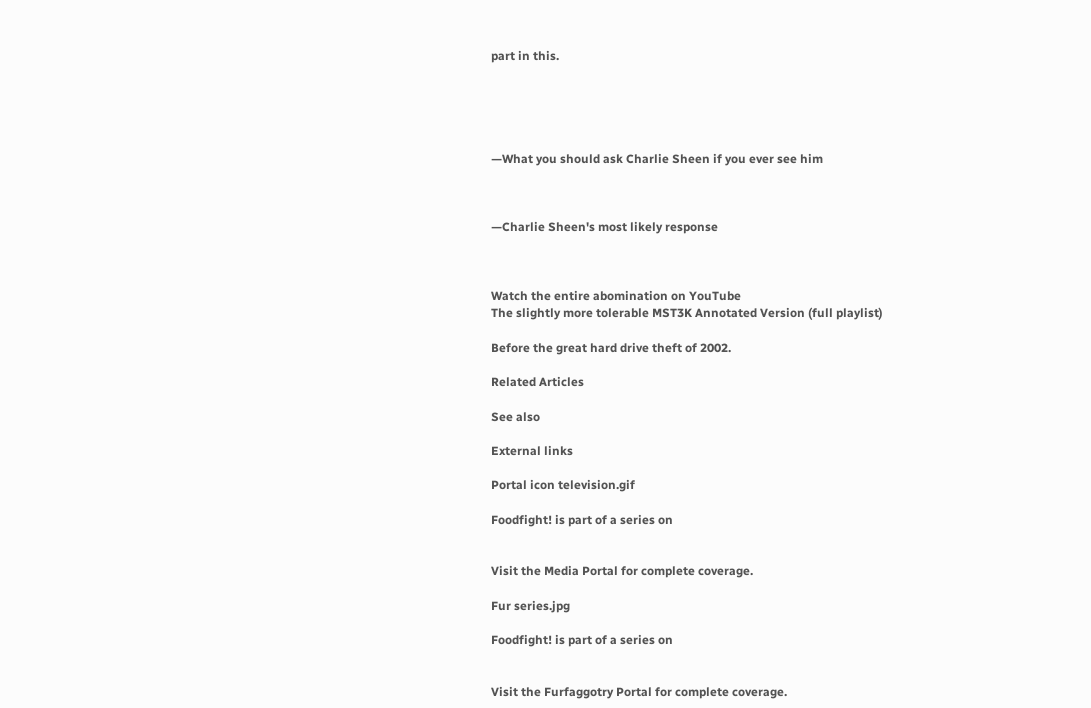part in this.





—What you should ask Charlie Sheen if you ever see him



—Charlie Sheen's most likely response



Watch the entire abomination on YouTube
The slightly more tolerable MST3K Annotated Version (full playlist)

Before the great hard drive theft of 2002.

Related Articles

See also

External links

Portal icon television.gif

Foodfight! is part of a series on


Visit the Media Portal for complete coverage.

Fur series.jpg

Foodfight! is part of a series on


Visit the Furfaggotry Portal for complete coverage.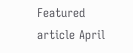Featured article April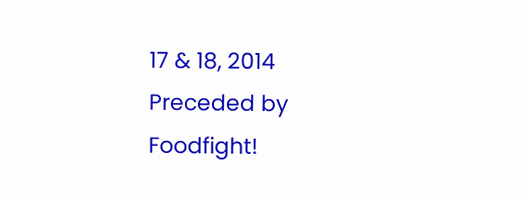17 & 18, 2014
Preceded by
Foodfight!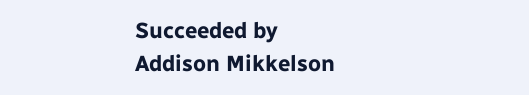Succeeded by
Addison Mikkelson